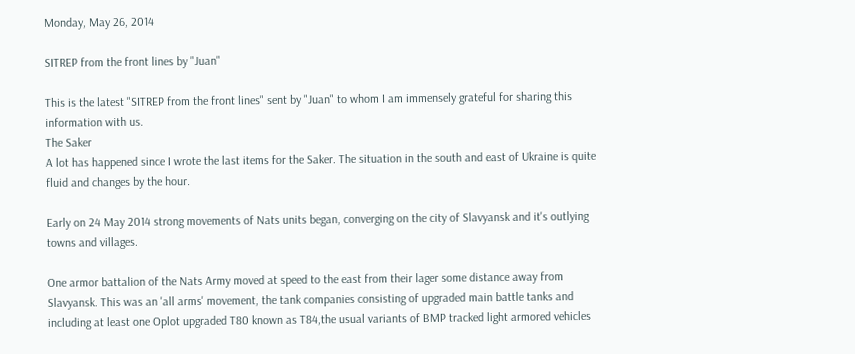Monday, May 26, 2014

SITREP from the front lines by "Juan"

This is the latest "SITREP from the front lines" sent by "Juan" to whom I am immensely grateful for sharing this information with us.
The Saker
A lot has happened since I wrote the last items for the Saker. The situation in the south and east of Ukraine is quite fluid and changes by the hour.

Early on 24 May 2014 strong movements of Nats units began, converging on the city of Slavyansk and it's outlying towns and villages.

One armor battalion of the Nats Army moved at speed to the east from their lager some distance away from Slavyansk. This was an 'all arms' movement, the tank companies consisting of upgraded main battle tanks and including at least one Oplot upgraded T80 known as T84,the usual variants of BMP tracked light armored vehicles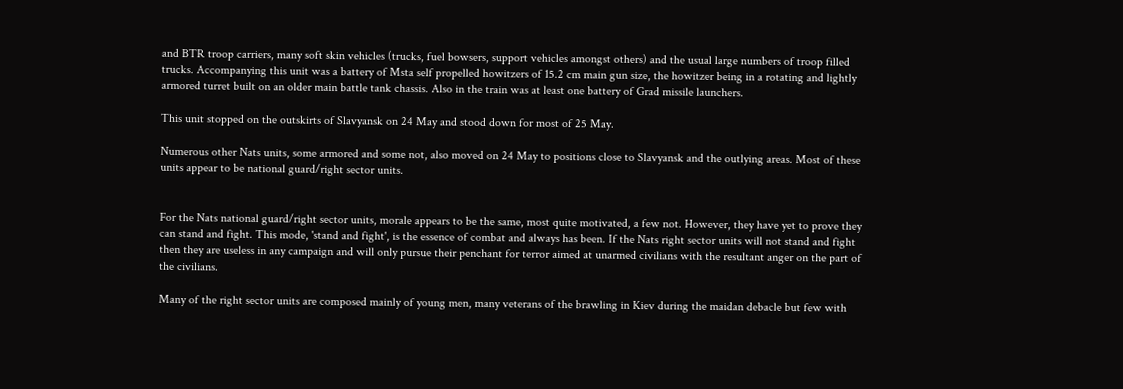and BTR troop carriers, many soft skin vehicles (trucks, fuel bowsers, support vehicles amongst others) and the usual large numbers of troop filled trucks. Accompanying this unit was a battery of Msta self propelled howitzers of 15.2 cm main gun size, the howitzer being in a rotating and lightly armored turret built on an older main battle tank chassis. Also in the train was at least one battery of Grad missile launchers.

This unit stopped on the outskirts of Slavyansk on 24 May and stood down for most of 25 May.

Numerous other Nats units, some armored and some not, also moved on 24 May to positions close to Slavyansk and the outlying areas. Most of these units appear to be national guard/right sector units.


For the Nats national guard/right sector units, morale appears to be the same, most quite motivated, a few not. However, they have yet to prove they can stand and fight. This mode, 'stand and fight', is the essence of combat and always has been. If the Nats right sector units will not stand and fight then they are useless in any campaign and will only pursue their penchant for terror aimed at unarmed civilians with the resultant anger on the part of the civilians.

Many of the right sector units are composed mainly of young men, many veterans of the brawling in Kiev during the maidan debacle but few with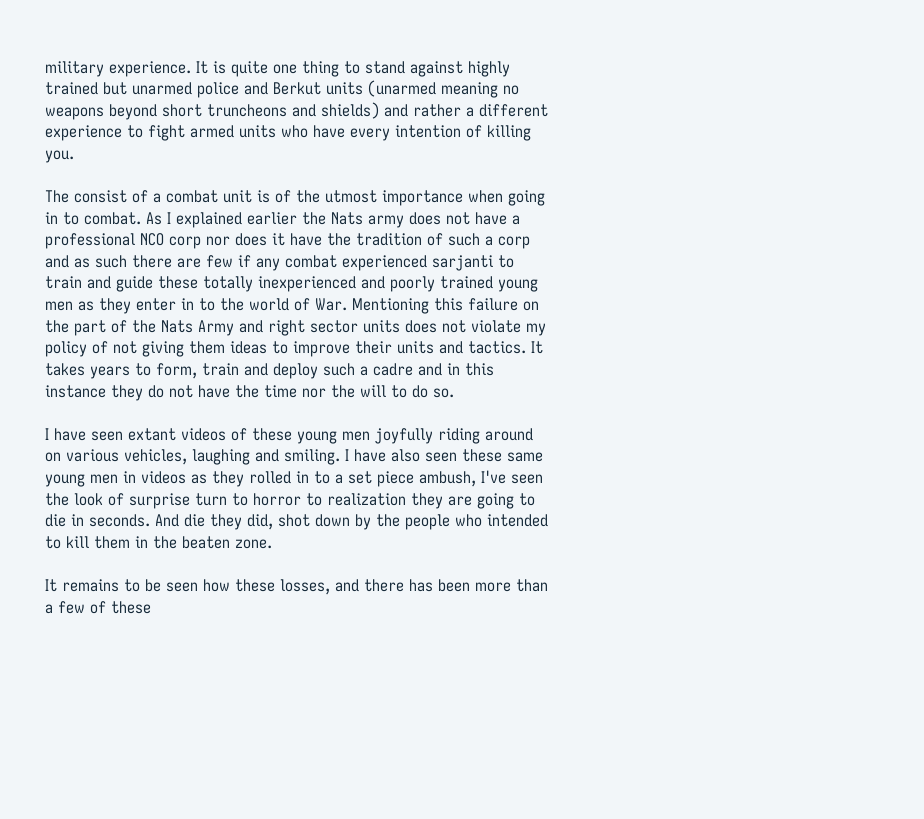military experience. It is quite one thing to stand against highly trained but unarmed police and Berkut units (unarmed meaning no weapons beyond short truncheons and shields) and rather a different experience to fight armed units who have every intention of killing you.

The consist of a combat unit is of the utmost importance when going in to combat. As I explained earlier the Nats army does not have a professional NCO corp nor does it have the tradition of such a corp and as such there are few if any combat experienced sarjanti to train and guide these totally inexperienced and poorly trained young men as they enter in to the world of War. Mentioning this failure on the part of the Nats Army and right sector units does not violate my policy of not giving them ideas to improve their units and tactics. It takes years to form, train and deploy such a cadre and in this instance they do not have the time nor the will to do so.

I have seen extant videos of these young men joyfully riding around on various vehicles, laughing and smiling. I have also seen these same young men in videos as they rolled in to a set piece ambush, I've seen the look of surprise turn to horror to realization they are going to die in seconds. And die they did, shot down by the people who intended to kill them in the beaten zone.

It remains to be seen how these losses, and there has been more than a few of these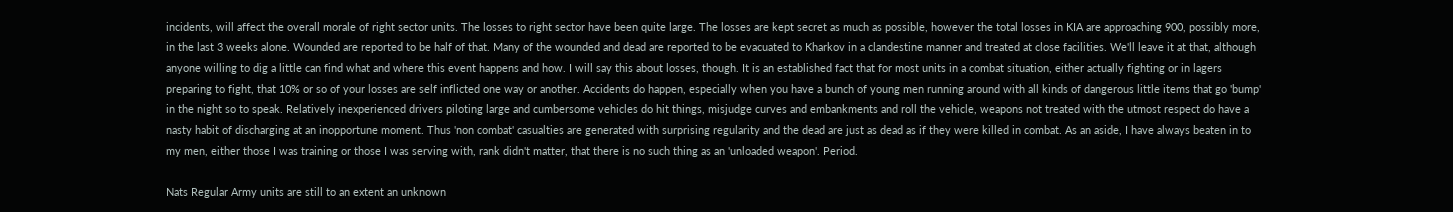incidents, will affect the overall morale of right sector units. The losses to right sector have been quite large. The losses are kept secret as much as possible, however the total losses in KIA are approaching 900, possibly more, in the last 3 weeks alone. Wounded are reported to be half of that. Many of the wounded and dead are reported to be evacuated to Kharkov in a clandestine manner and treated at close facilities. We'll leave it at that, although anyone willing to dig a little can find what and where this event happens and how. I will say this about losses, though. It is an established fact that for most units in a combat situation, either actually fighting or in lagers preparing to fight, that 10% or so of your losses are self inflicted one way or another. Accidents do happen, especially when you have a bunch of young men running around with all kinds of dangerous little items that go 'bump' in the night so to speak. Relatively inexperienced drivers piloting large and cumbersome vehicles do hit things, misjudge curves and embankments and roll the vehicle, weapons not treated with the utmost respect do have a nasty habit of discharging at an inopportune moment. Thus 'non combat' casualties are generated with surprising regularity and the dead are just as dead as if they were killed in combat. As an aside, I have always beaten in to my men, either those I was training or those I was serving with, rank didn't matter, that there is no such thing as an 'unloaded weapon'. Period.

Nats Regular Army units are still to an extent an unknown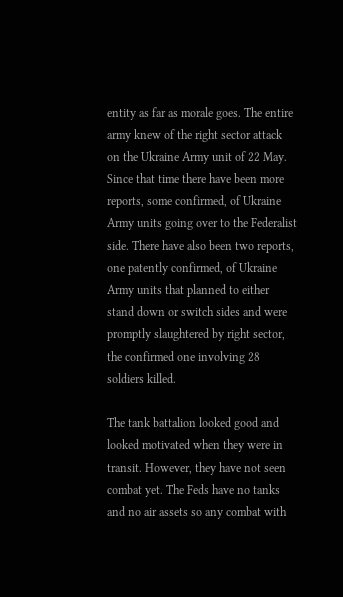entity as far as morale goes. The entire army knew of the right sector attack on the Ukraine Army unit of 22 May. Since that time there have been more reports, some confirmed, of Ukraine Army units going over to the Federalist side. There have also been two reports, one patently confirmed, of Ukraine Army units that planned to either stand down or switch sides and were promptly slaughtered by right sector, the confirmed one involving 28 soldiers killed.

The tank battalion looked good and looked motivated when they were in transit. However, they have not seen combat yet. The Feds have no tanks and no air assets so any combat with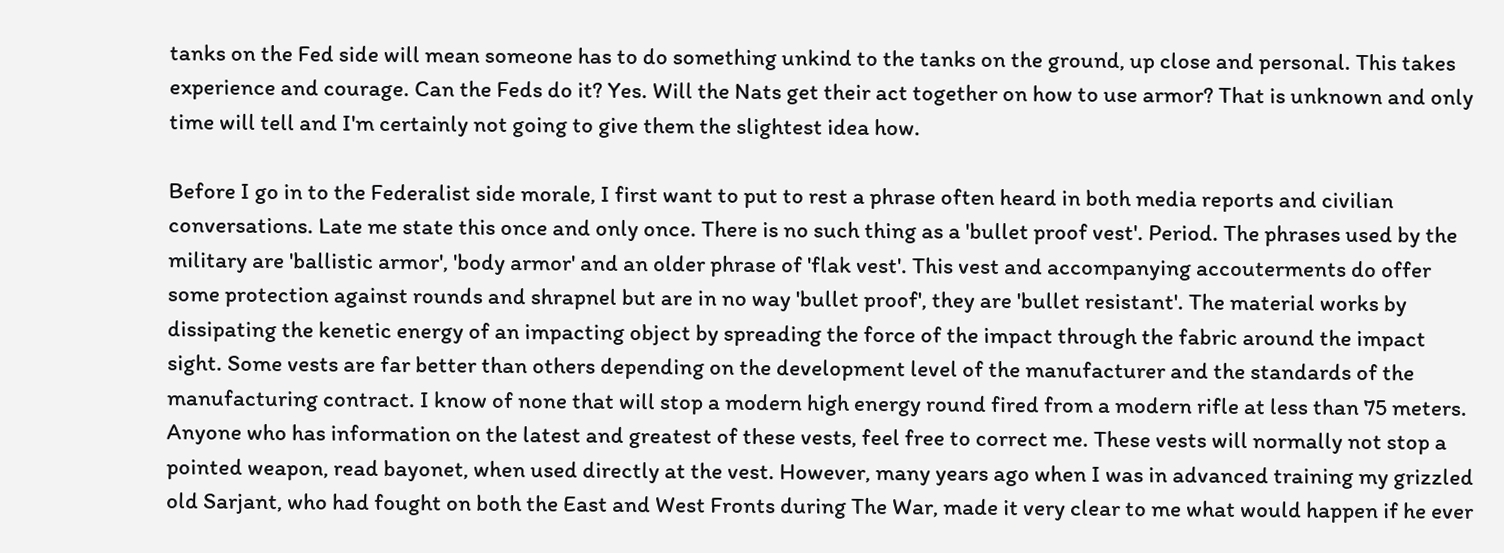tanks on the Fed side will mean someone has to do something unkind to the tanks on the ground, up close and personal. This takes experience and courage. Can the Feds do it? Yes. Will the Nats get their act together on how to use armor? That is unknown and only time will tell and I'm certainly not going to give them the slightest idea how.

Before I go in to the Federalist side morale, I first want to put to rest a phrase often heard in both media reports and civilian conversations. Late me state this once and only once. There is no such thing as a 'bullet proof vest'. Period. The phrases used by the military are 'ballistic armor', 'body armor' and an older phrase of 'flak vest'. This vest and accompanying accouterments do offer some protection against rounds and shrapnel but are in no way 'bullet proof', they are 'bullet resistant'. The material works by dissipating the kenetic energy of an impacting object by spreading the force of the impact through the fabric around the impact sight. Some vests are far better than others depending on the development level of the manufacturer and the standards of the manufacturing contract. I know of none that will stop a modern high energy round fired from a modern rifle at less than 75 meters. Anyone who has information on the latest and greatest of these vests, feel free to correct me. These vests will normally not stop a pointed weapon, read bayonet, when used directly at the vest. However, many years ago when I was in advanced training my grizzled old Sarjant, who had fought on both the East and West Fronts during The War, made it very clear to me what would happen if he ever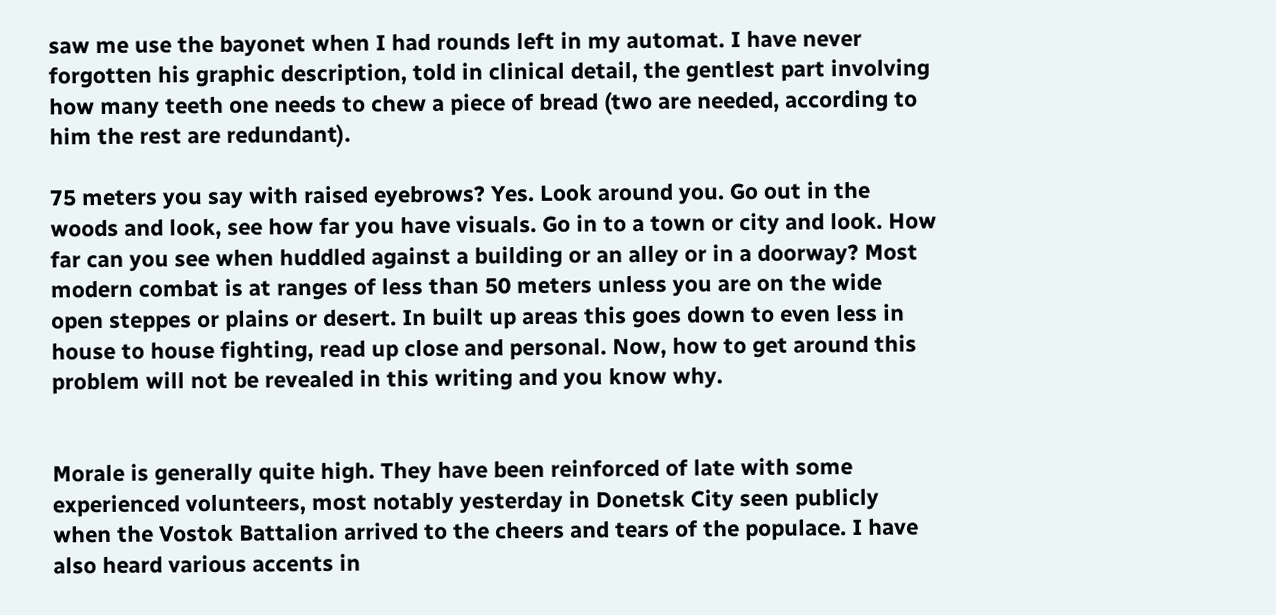saw me use the bayonet when I had rounds left in my automat. I have never forgotten his graphic description, told in clinical detail, the gentlest part involving how many teeth one needs to chew a piece of bread (two are needed, according to him the rest are redundant).

75 meters you say with raised eyebrows? Yes. Look around you. Go out in the woods and look, see how far you have visuals. Go in to a town or city and look. How far can you see when huddled against a building or an alley or in a doorway? Most modern combat is at ranges of less than 50 meters unless you are on the wide open steppes or plains or desert. In built up areas this goes down to even less in house to house fighting, read up close and personal. Now, how to get around this problem will not be revealed in this writing and you know why.


Morale is generally quite high. They have been reinforced of late with some experienced volunteers, most notably yesterday in Donetsk City seen publicly when the Vostok Battalion arrived to the cheers and tears of the populace. I have also heard various accents in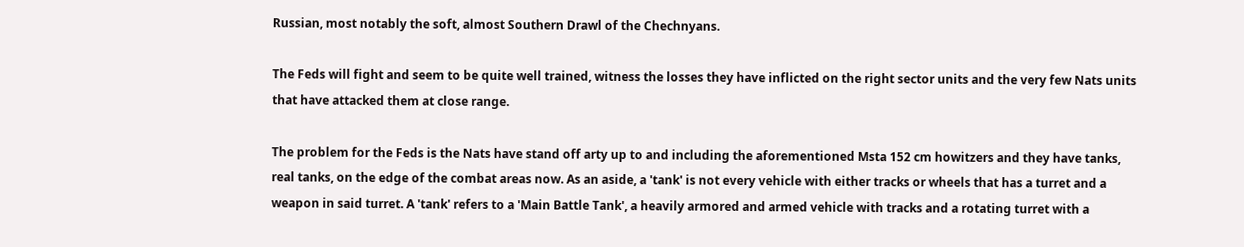Russian, most notably the soft, almost Southern Drawl of the Chechnyans.

The Feds will fight and seem to be quite well trained, witness the losses they have inflicted on the right sector units and the very few Nats units that have attacked them at close range.

The problem for the Feds is the Nats have stand off arty up to and including the aforementioned Msta 152 cm howitzers and they have tanks, real tanks, on the edge of the combat areas now. As an aside, a 'tank' is not every vehicle with either tracks or wheels that has a turret and a weapon in said turret. A 'tank' refers to a 'Main Battle Tank', a heavily armored and armed vehicle with tracks and a rotating turret with a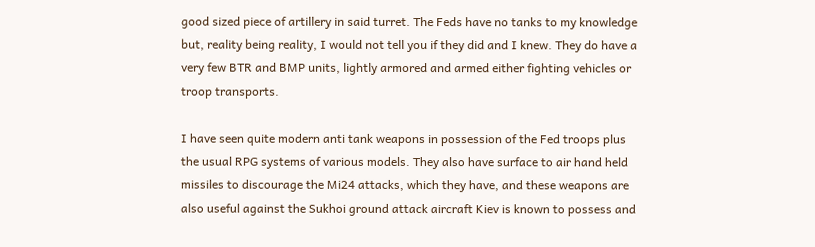good sized piece of artillery in said turret. The Feds have no tanks to my knowledge but, reality being reality, I would not tell you if they did and I knew. They do have a very few BTR and BMP units, lightly armored and armed either fighting vehicles or troop transports.

I have seen quite modern anti tank weapons in possession of the Fed troops plus the usual RPG systems of various models. They also have surface to air hand held missiles to discourage the Mi24 attacks, which they have, and these weapons are also useful against the Sukhoi ground attack aircraft Kiev is known to possess and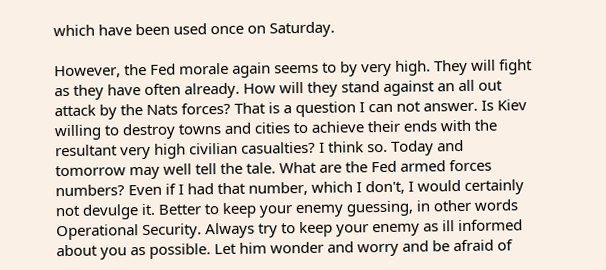which have been used once on Saturday.

However, the Fed morale again seems to by very high. They will fight as they have often already. How will they stand against an all out attack by the Nats forces? That is a question I can not answer. Is Kiev willing to destroy towns and cities to achieve their ends with the resultant very high civilian casualties? I think so. Today and tomorrow may well tell the tale. What are the Fed armed forces numbers? Even if I had that number, which I don't, I would certainly not devulge it. Better to keep your enemy guessing, in other words Operational Security. Always try to keep your enemy as ill informed about you as possible. Let him wonder and worry and be afraid of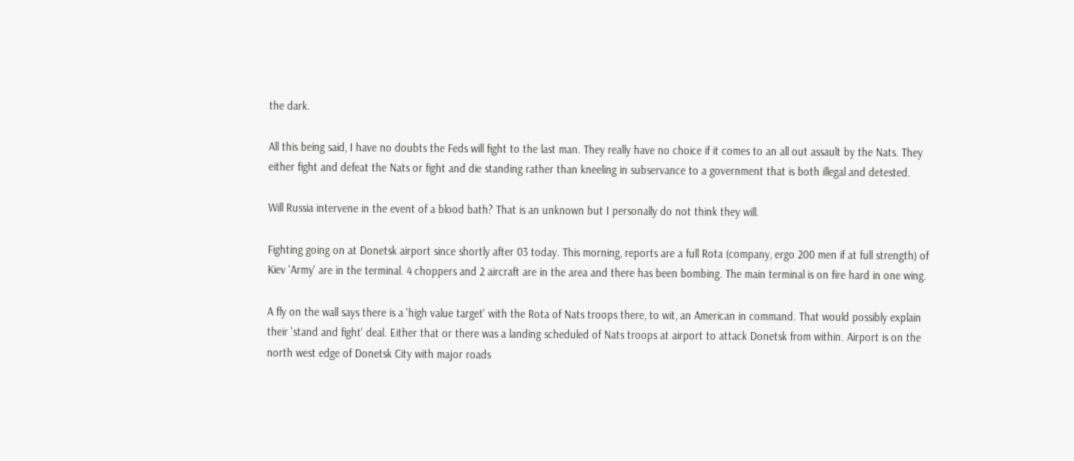the dark.

All this being said, I have no doubts the Feds will fight to the last man. They really have no choice if it comes to an all out assault by the Nats. They either fight and defeat the Nats or fight and die standing rather than kneeling in subservance to a government that is both illegal and detested.

Will Russia intervene in the event of a blood bath? That is an unknown but I personally do not think they will.

Fighting going on at Donetsk airport since shortly after 03 today. This morning, reports are a full Rota (company, ergo 200 men if at full strength) of Kiev 'Army' are in the terminal. 4 choppers and 2 aircraft are in the area and there has been bombing. The main terminal is on fire hard in one wing.

A fly on the wall says there is a 'high value target' with the Rota of Nats troops there, to wit, an American in command. That would possibly explain their 'stand and fight' deal. Either that or there was a landing scheduled of Nats troops at airport to attack Donetsk from within. Airport is on the north west edge of Donetsk City with major roads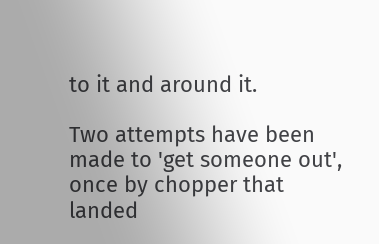to it and around it.

Two attempts have been made to 'get someone out', once by chopper that landed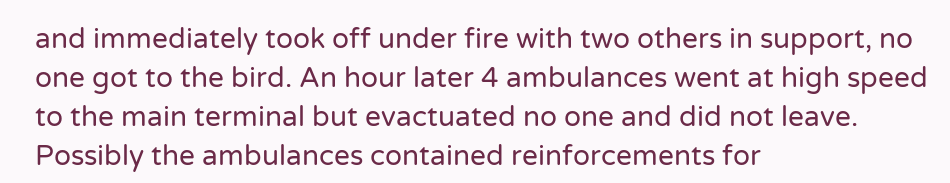and immediately took off under fire with two others in support, no one got to the bird. An hour later 4 ambulances went at high speed to the main terminal but evactuated no one and did not leave. Possibly the ambulances contained reinforcements for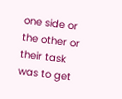one side or the other or their task was to get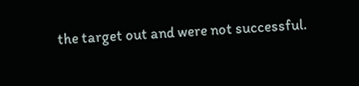the target out and were not successful.